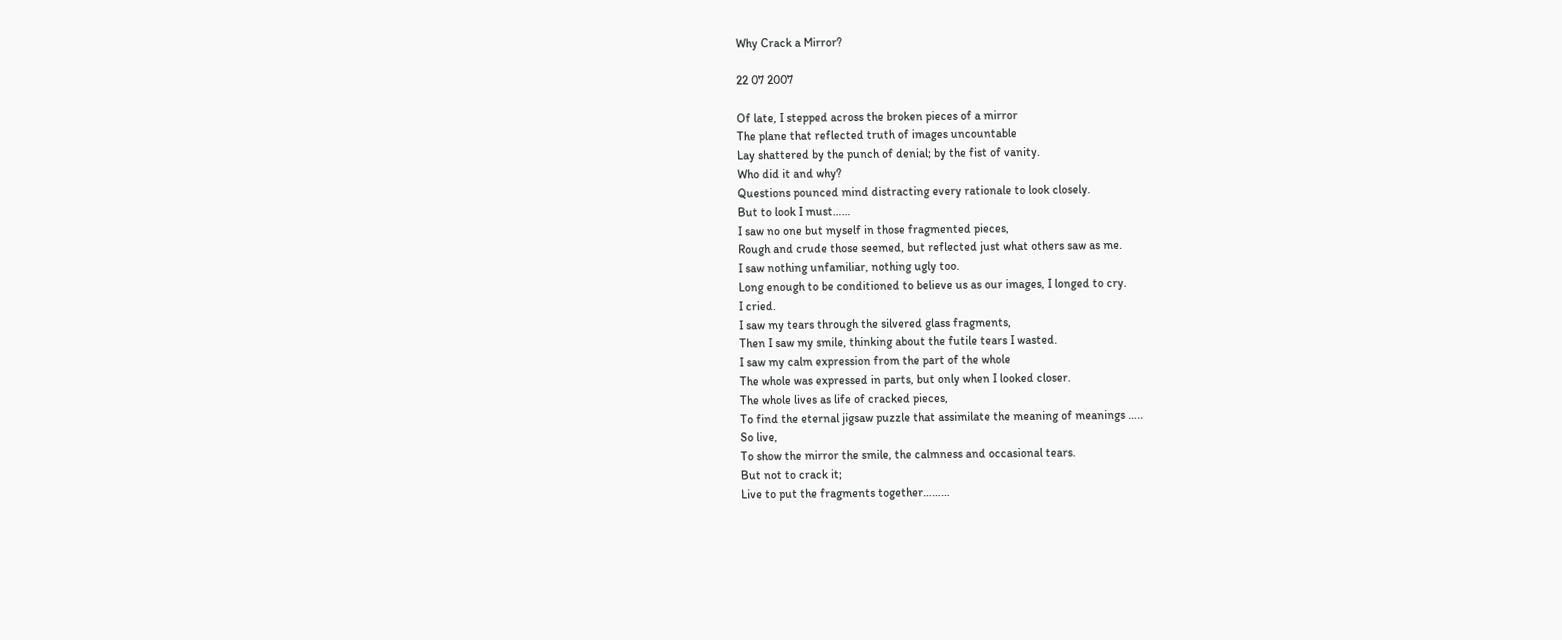Why Crack a Mirror?

22 07 2007

Of late, I stepped across the broken pieces of a mirror
The plane that reflected truth of images uncountable
Lay shattered by the punch of denial; by the fist of vanity.
Who did it and why?
Questions pounced mind distracting every rationale to look closely.
But to look I must……
I saw no one but myself in those fragmented pieces,
Rough and crude those seemed, but reflected just what others saw as me.
I saw nothing unfamiliar, nothing ugly too.
Long enough to be conditioned to believe us as our images, I longed to cry.
I cried.
I saw my tears through the silvered glass fragments,
Then I saw my smile, thinking about the futile tears I wasted.
I saw my calm expression from the part of the whole
The whole was expressed in parts, but only when I looked closer.
The whole lives as life of cracked pieces,
To find the eternal jigsaw puzzle that assimilate the meaning of meanings …..
So live,
To show the mirror the smile, the calmness and occasional tears.
But not to crack it;
Live to put the fragments together………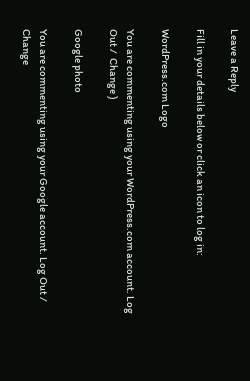Leave a Reply

Fill in your details below or click an icon to log in:

WordPress.com Logo

You are commenting using your WordPress.com account. Log Out /  Change )

Google photo

You are commenting using your Google account. Log Out /  Change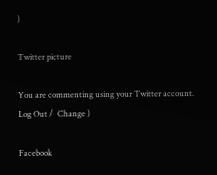)

Twitter picture

You are commenting using your Twitter account. Log Out /  Change )

Facebook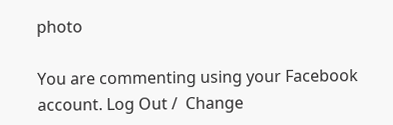photo

You are commenting using your Facebook account. Log Out /  Change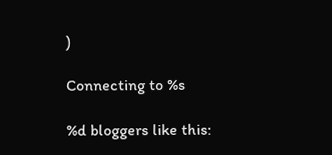)

Connecting to %s

%d bloggers like this: